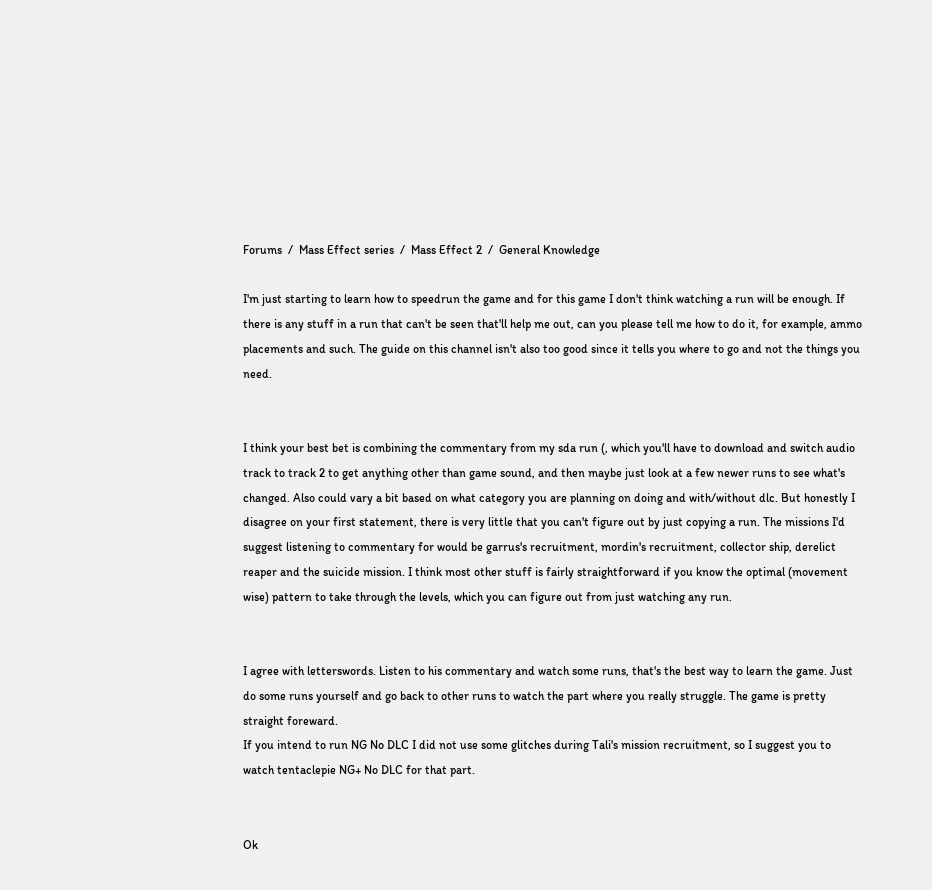Forums  /  Mass Effect series  /  Mass Effect 2  /  General Knowledge

I'm just starting to learn how to speedrun the game and for this game I don't think watching a run will be enough. If there is any stuff in a run that can't be seen that'll help me out, can you please tell me how to do it, for example, ammo placements and such. The guide on this channel isn't also too good since it tells you where to go and not the things you need.


I think your best bet is combining the commentary from my sda run (, which you'll have to download and switch audio track to track 2 to get anything other than game sound, and then maybe just look at a few newer runs to see what's changed. Also could vary a bit based on what category you are planning on doing and with/without dlc. But honestly I disagree on your first statement, there is very little that you can't figure out by just copying a run. The missions I'd suggest listening to commentary for would be garrus's recruitment, mordin's recruitment, collector ship, derelict reaper and the suicide mission. I think most other stuff is fairly straightforward if you know the optimal (movement wise) pattern to take through the levels, which you can figure out from just watching any run.


I agree with letterswords. Listen to his commentary and watch some runs, that's the best way to learn the game. Just do some runs yourself and go back to other runs to watch the part where you really struggle. The game is pretty straight foreward.
If you intend to run NG No DLC I did not use some glitches during Tali's mission recruitment, so I suggest you to watch tentaclepie NG+ No DLC for that part.


Ok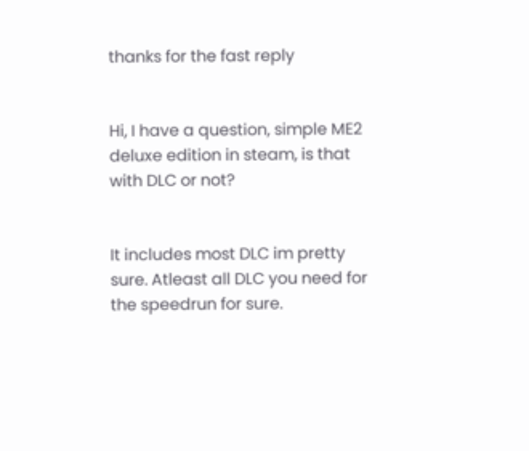thanks for the fast reply


Hi, I have a question, simple ME2 deluxe edition in steam, is that with DLC or not?


It includes most DLC im pretty sure. Atleast all DLC you need for the speedrun for sure.